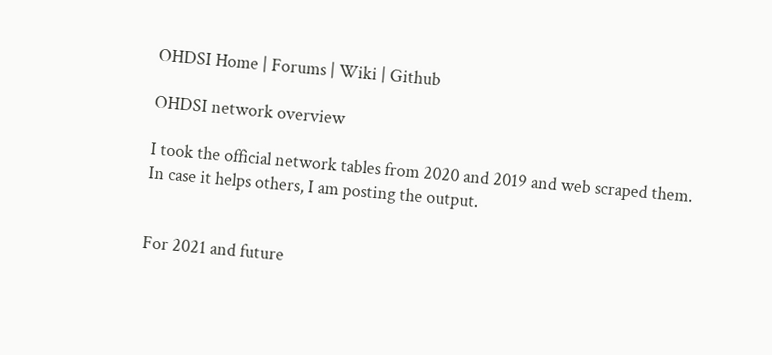OHDSI Home | Forums | Wiki | Github

OHDSI network overview

I took the official network tables from 2020 and 2019 and web scraped them.
In case it helps others, I am posting the output.


For 2021 and future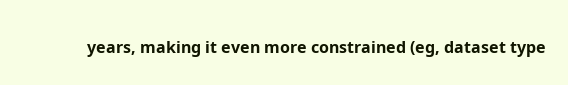years, making it even more constrained (eg, dataset type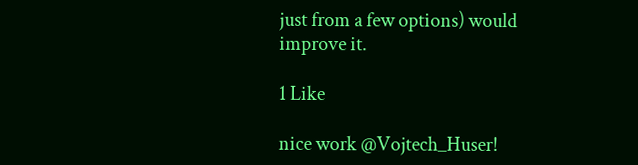just from a few options) would improve it.

1 Like

nice work @Vojtech_Huser!